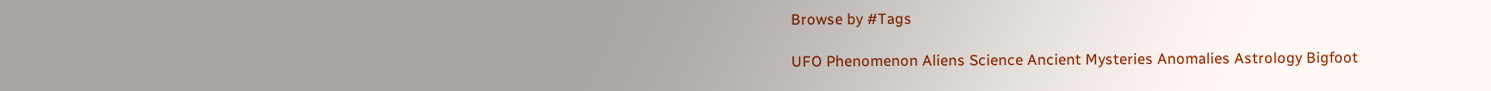Browse by #Tags

UFO Phenomenon Aliens Science Ancient Mysteries Anomalies Astrology Bigfoot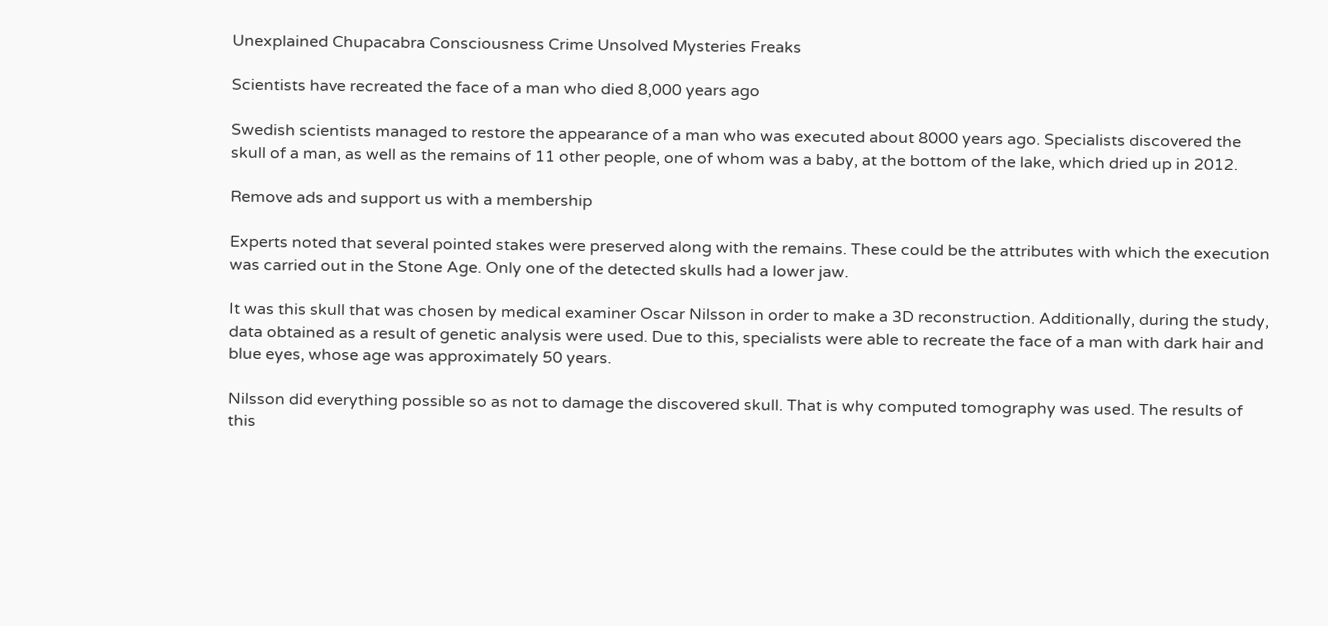Unexplained Chupacabra Consciousness Crime Unsolved Mysteries Freaks

Scientists have recreated the face of a man who died 8,000 years ago

Swedish scientists managed to restore the appearance of a man who was executed about 8000 years ago. Specialists discovered the skull of a man, as well as the remains of 11 other people, one of whom was a baby, at the bottom of the lake, which dried up in 2012.

Remove ads and support us with a membership

Experts noted that several pointed stakes were preserved along with the remains. These could be the attributes with which the execution was carried out in the Stone Age. Only one of the detected skulls had a lower jaw.

It was this skull that was chosen by medical examiner Oscar Nilsson in order to make a 3D reconstruction. Additionally, during the study, data obtained as a result of genetic analysis were used. Due to this, specialists were able to recreate the face of a man with dark hair and blue eyes, whose age was approximately 50 years.

Nilsson did everything possible so as not to damage the discovered skull. That is why computed tomography was used. The results of this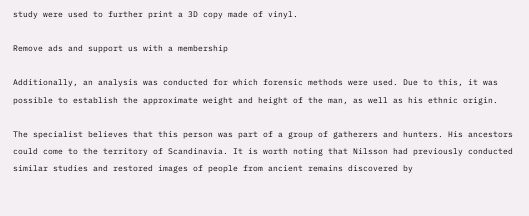study were used to further print a 3D copy made of vinyl.

Remove ads and support us with a membership

Additionally, an analysis was conducted for which forensic methods were used. Due to this, it was possible to establish the approximate weight and height of the man, as well as his ethnic origin.

The specialist believes that this person was part of a group of gatherers and hunters. His ancestors could come to the territory of Scandinavia. It is worth noting that Nilsson had previously conducted similar studies and restored images of people from ancient remains discovered by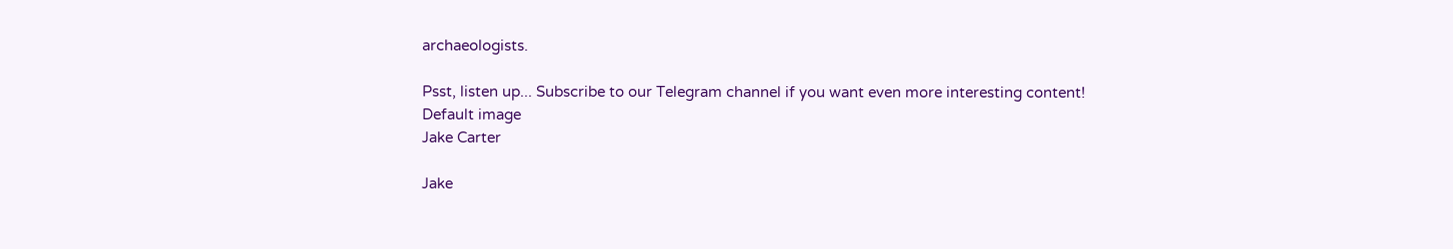archaeologists.

Psst, listen up... Subscribe to our Telegram channel if you want even more interesting content!
Default image
Jake Carter

Jake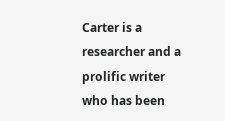Carter is a researcher and a prolific writer who has been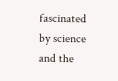fascinated by science and the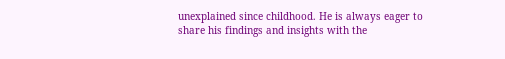unexplained since childhood. He is always eager to share his findings and insights with the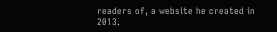readers of, a website he created in 2013.